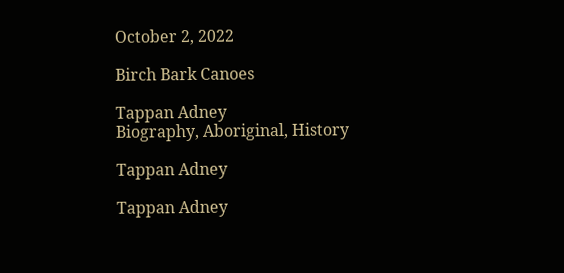October 2, 2022

Birch Bark Canoes

Tappan Adney
Biography, Aboriginal, History

Tappan Adney

Tappan Adney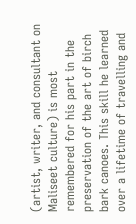(artist, writer, and consultant on Maliseet culture) is most remembered for his part in the preservation of the art of birch bark canoes. This skill he learned over a lifetime of travelling and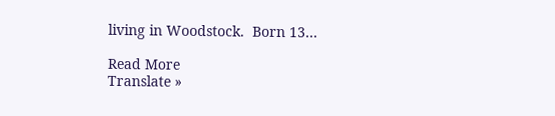living in Woodstock.  Born 13…

Read More
Translate »